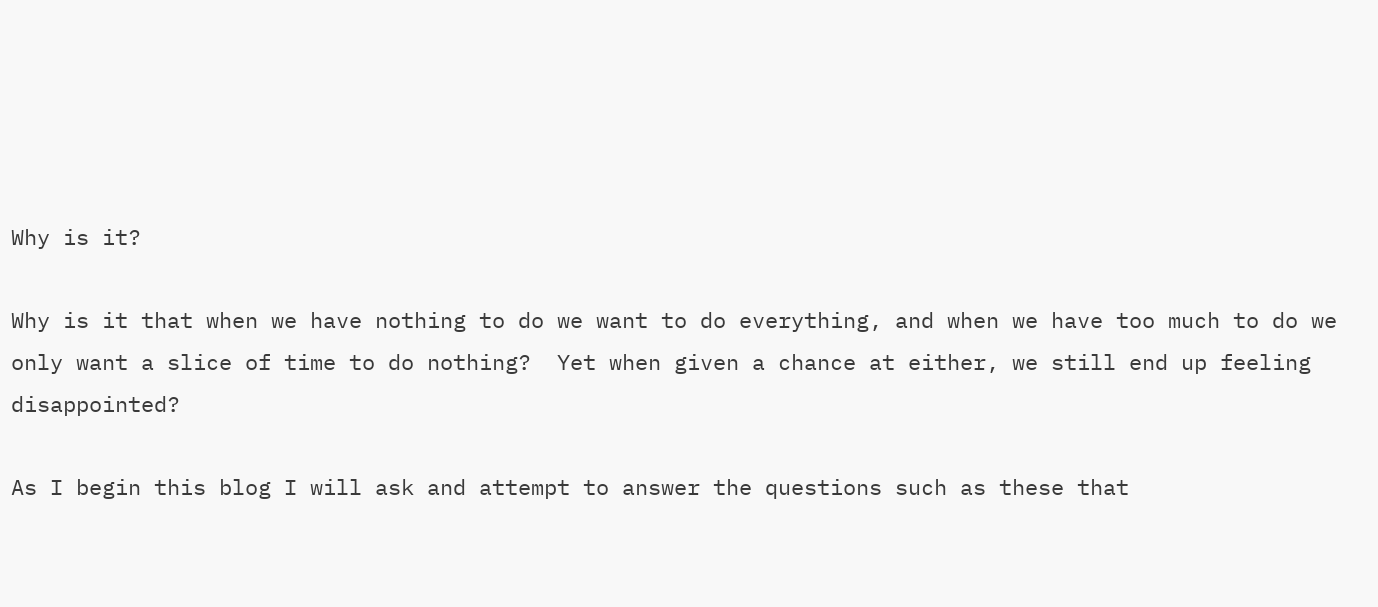Why is it?

Why is it that when we have nothing to do we want to do everything, and when we have too much to do we only want a slice of time to do nothing?  Yet when given a chance at either, we still end up feeling disappointed?

As I begin this blog I will ask and attempt to answer the questions such as these that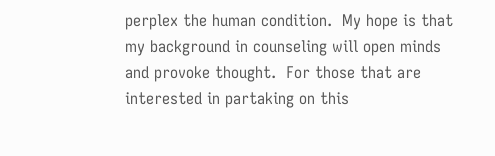perplex the human condition.  My hope is that my background in counseling will open minds and provoke thought.  For those that are interested in partaking on this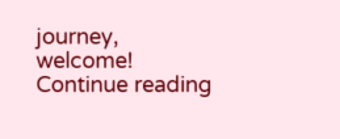journey, welcome! Continue reading